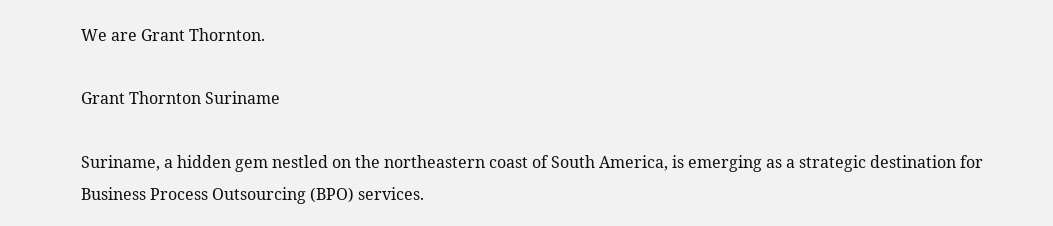We are Grant Thornton.

Grant Thornton Suriname

Suriname, a hidden gem nestled on the northeastern coast of South America, is emerging as a strategic destination for Business Process Outsourcing (BPO) services.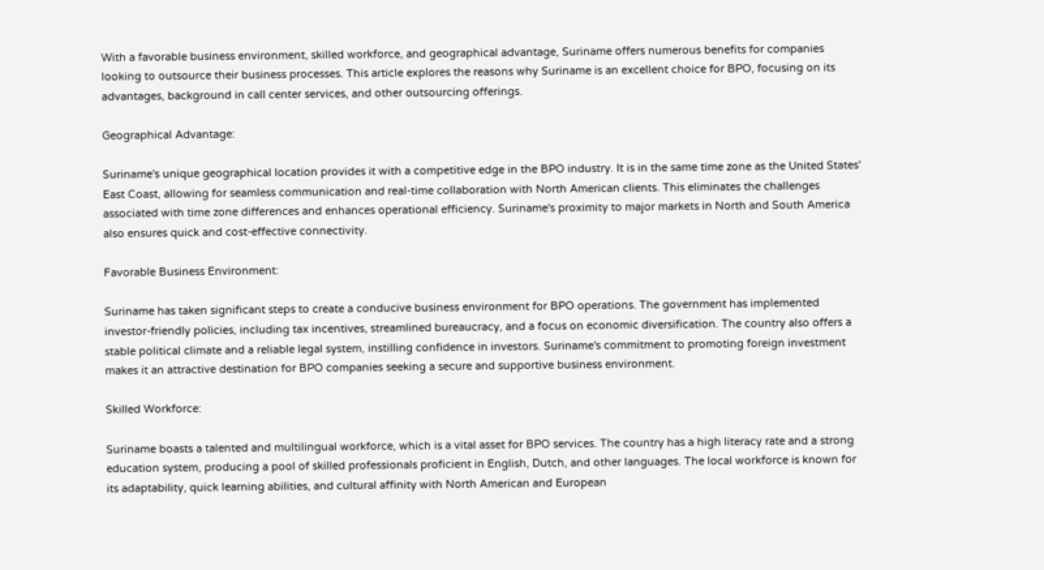With a favorable business environment, skilled workforce, and geographical advantage, Suriname offers numerous benefits for companies looking to outsource their business processes. This article explores the reasons why Suriname is an excellent choice for BPO, focusing on its advantages, background in call center services, and other outsourcing offerings.

Geographical Advantage:

Suriname's unique geographical location provides it with a competitive edge in the BPO industry. It is in the same time zone as the United States' East Coast, allowing for seamless communication and real-time collaboration with North American clients. This eliminates the challenges associated with time zone differences and enhances operational efficiency. Suriname's proximity to major markets in North and South America also ensures quick and cost-effective connectivity.

Favorable Business Environment:

Suriname has taken significant steps to create a conducive business environment for BPO operations. The government has implemented investor-friendly policies, including tax incentives, streamlined bureaucracy, and a focus on economic diversification. The country also offers a stable political climate and a reliable legal system, instilling confidence in investors. Suriname's commitment to promoting foreign investment makes it an attractive destination for BPO companies seeking a secure and supportive business environment.

Skilled Workforce:

Suriname boasts a talented and multilingual workforce, which is a vital asset for BPO services. The country has a high literacy rate and a strong education system, producing a pool of skilled professionals proficient in English, Dutch, and other languages. The local workforce is known for its adaptability, quick learning abilities, and cultural affinity with North American and European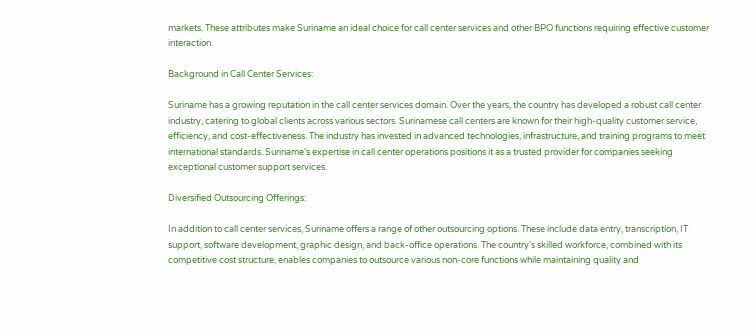markets. These attributes make Suriname an ideal choice for call center services and other BPO functions requiring effective customer interaction.

Background in Call Center Services:

Suriname has a growing reputation in the call center services domain. Over the years, the country has developed a robust call center industry, catering to global clients across various sectors. Surinamese call centers are known for their high-quality customer service, efficiency, and cost-effectiveness. The industry has invested in advanced technologies, infrastructure, and training programs to meet international standards. Suriname's expertise in call center operations positions it as a trusted provider for companies seeking exceptional customer support services.

Diversified Outsourcing Offerings:

In addition to call center services, Suriname offers a range of other outsourcing options. These include data entry, transcription, IT support, software development, graphic design, and back-office operations. The country's skilled workforce, combined with its competitive cost structure, enables companies to outsource various non-core functions while maintaining quality and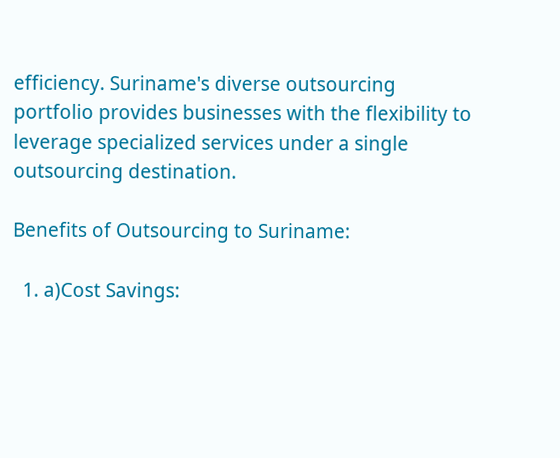efficiency. Suriname's diverse outsourcing portfolio provides businesses with the flexibility to leverage specialized services under a single outsourcing destination.

Benefits of Outsourcing to Suriname:

  1. a)Cost Savings: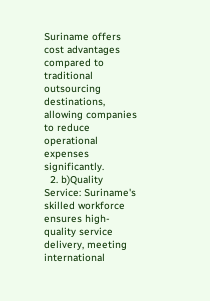Suriname offers cost advantages compared to traditional outsourcing destinations, allowing companies to reduce operational expenses significantly.
  2. b)Quality Service: Suriname's skilled workforce ensures high-quality service delivery, meeting international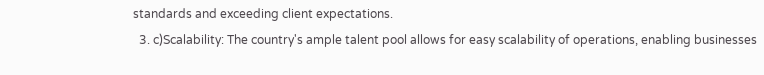standards and exceeding client expectations.
  3. c)Scalability: The country's ample talent pool allows for easy scalability of operations, enabling businesses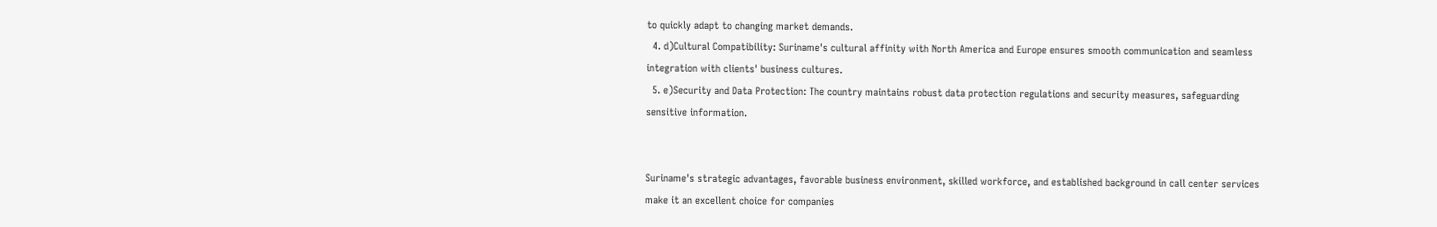to quickly adapt to changing market demands.
  4. d)Cultural Compatibility: Suriname's cultural affinity with North America and Europe ensures smooth communication and seamless integration with clients' business cultures.
  5. e)Security and Data Protection: The country maintains robust data protection regulations and security measures, safeguarding sensitive information.


Suriname's strategic advantages, favorable business environment, skilled workforce, and established background in call center services make it an excellent choice for companies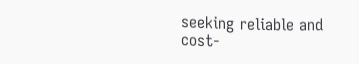seeking reliable and cost-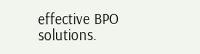effective BPO solutions.